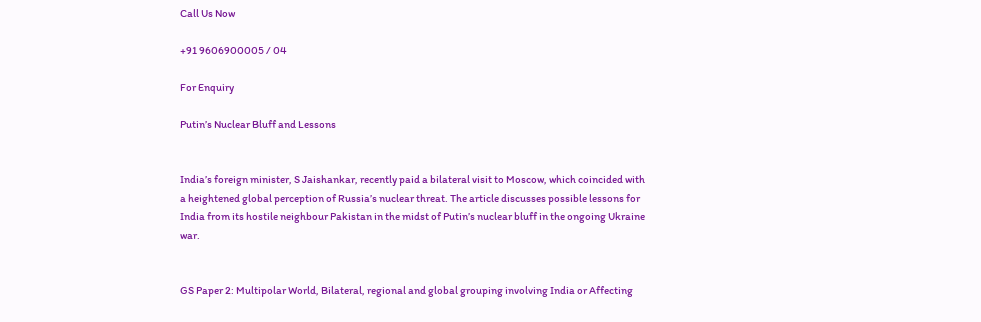Call Us Now

+91 9606900005 / 04

For Enquiry

Putin’s Nuclear Bluff and Lessons


India’s foreign minister, S Jaishankar, recently paid a bilateral visit to Moscow, which coincided with a heightened global perception of Russia’s nuclear threat. The article discusses possible lessons for India from its hostile neighbour Pakistan in the midst of Putin’s nuclear bluff in the ongoing Ukraine war.


GS Paper 2: Multipolar World, Bilateral, regional and global grouping involving India or Affecting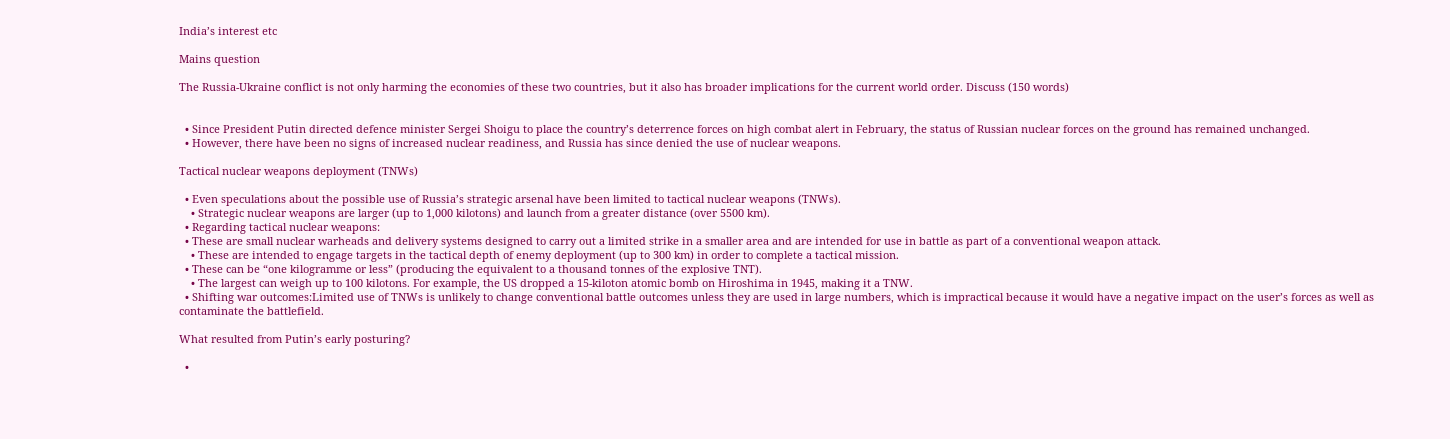India’s interest etc

Mains question

The Russia-Ukraine conflict is not only harming the economies of these two countries, but it also has broader implications for the current world order. Discuss (150 words)


  • Since President Putin directed defence minister Sergei Shoigu to place the country’s deterrence forces on high combat alert in February, the status of Russian nuclear forces on the ground has remained unchanged.
  • However, there have been no signs of increased nuclear readiness, and Russia has since denied the use of nuclear weapons.

Tactical nuclear weapons deployment (TNWs)

  • Even speculations about the possible use of Russia’s strategic arsenal have been limited to tactical nuclear weapons (TNWs).
    • Strategic nuclear weapons are larger (up to 1,000 kilotons) and launch from a greater distance (over 5500 km).
  • Regarding tactical nuclear weapons:
  • These are small nuclear warheads and delivery systems designed to carry out a limited strike in a smaller area and are intended for use in battle as part of a conventional weapon attack.
    • These are intended to engage targets in the tactical depth of enemy deployment (up to 300 km) in order to complete a tactical mission.
  • These can be “one kilogramme or less” (producing the equivalent to a thousand tonnes of the explosive TNT).
    • The largest can weigh up to 100 kilotons. For example, the US dropped a 15-kiloton atomic bomb on Hiroshima in 1945, making it a TNW.
  • Shifting war outcomes:Limited use of TNWs is unlikely to change conventional battle outcomes unless they are used in large numbers, which is impractical because it would have a negative impact on the user’s forces as well as contaminate the battlefield.

What resulted from Putin’s early posturing?

  •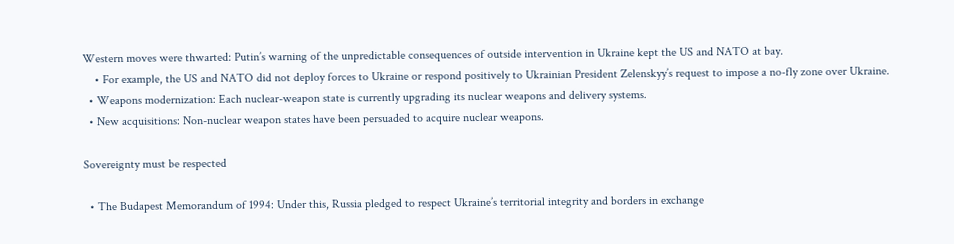Western moves were thwarted: Putin’s warning of the unpredictable consequences of outside intervention in Ukraine kept the US and NATO at bay.
    • For example, the US and NATO did not deploy forces to Ukraine or respond positively to Ukrainian President Zelenskyy’s request to impose a no-fly zone over Ukraine.
  • Weapons modernization: Each nuclear-weapon state is currently upgrading its nuclear weapons and delivery systems.
  • New acquisitions: Non-nuclear weapon states have been persuaded to acquire nuclear weapons.

Sovereignty must be respected

  • The Budapest Memorandum of 1994: Under this, Russia pledged to respect Ukraine’s territorial integrity and borders in exchange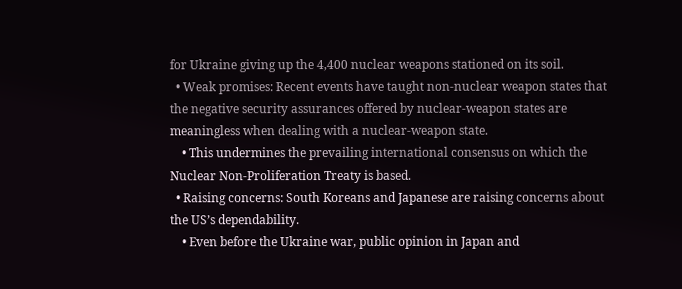for Ukraine giving up the 4,400 nuclear weapons stationed on its soil.
  • Weak promises: Recent events have taught non-nuclear weapon states that the negative security assurances offered by nuclear-weapon states are meaningless when dealing with a nuclear-weapon state.
    • This undermines the prevailing international consensus on which the Nuclear Non-Proliferation Treaty is based.
  • Raising concerns: South Koreans and Japanese are raising concerns about the US’s dependability.
    • Even before the Ukraine war, public opinion in Japan and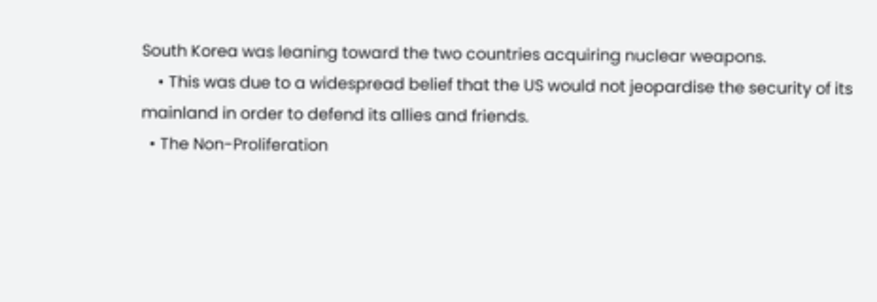South Korea was leaning toward the two countries acquiring nuclear weapons.
    • This was due to a widespread belief that the US would not jeopardise the security of its mainland in order to defend its allies and friends.
  • The Non-Proliferation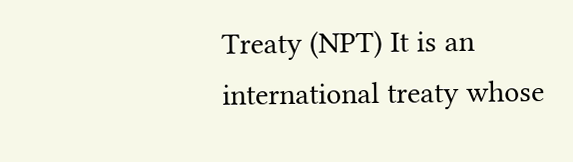Treaty (NPT) It is an international treaty whose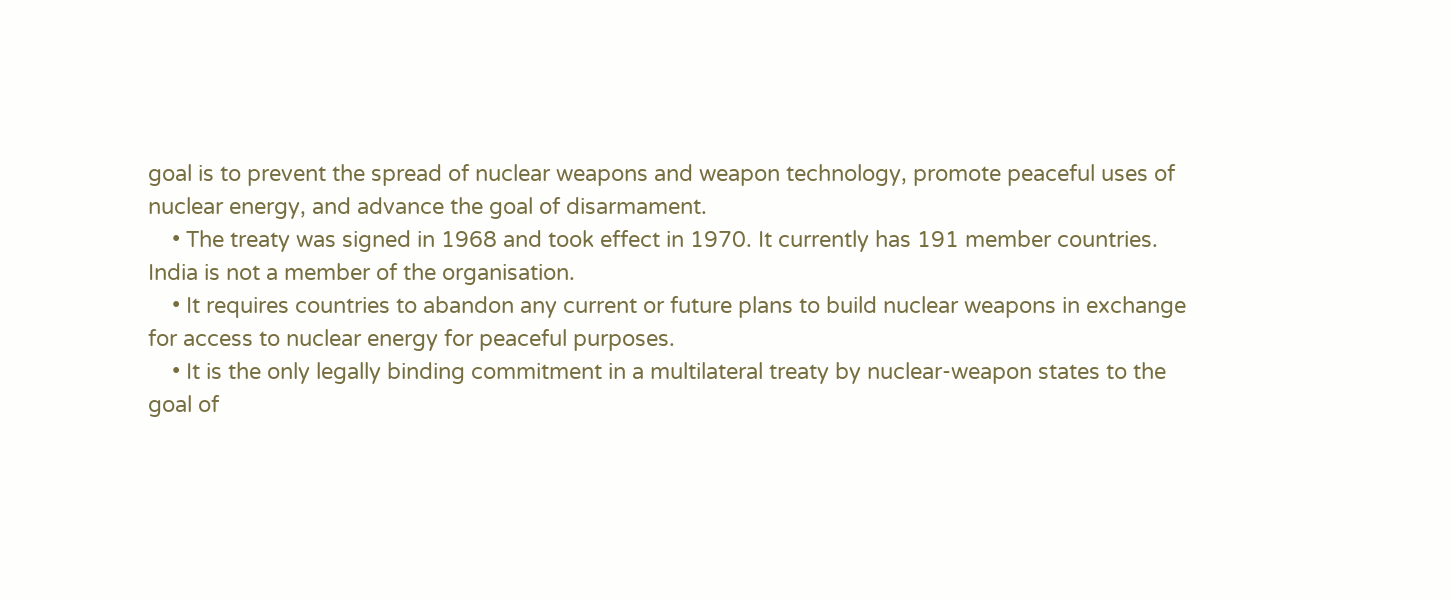goal is to prevent the spread of nuclear weapons and weapon technology, promote peaceful uses of nuclear energy, and advance the goal of disarmament.
    • The treaty was signed in 1968 and took effect in 1970. It currently has 191 member countries. India is not a member of the organisation.
    • It requires countries to abandon any current or future plans to build nuclear weapons in exchange for access to nuclear energy for peaceful purposes.
    • It is the only legally binding commitment in a multilateral treaty by nuclear-weapon states to the goal of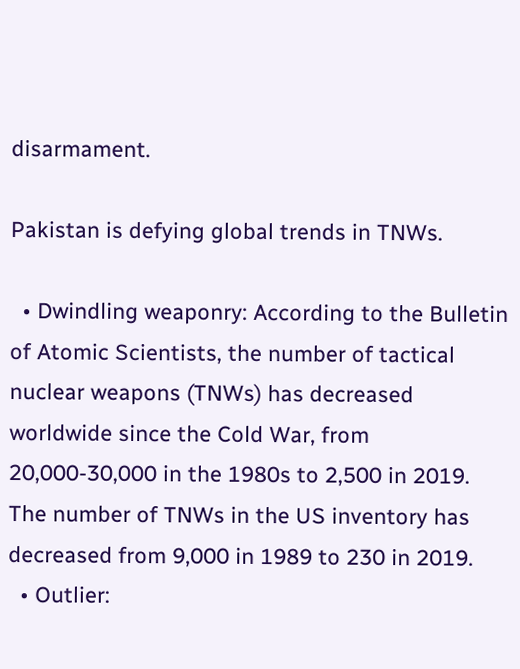disarmament.

Pakistan is defying global trends in TNWs.

  • Dwindling weaponry: According to the Bulletin of Atomic Scientists, the number of tactical nuclear weapons (TNWs) has decreased worldwide since the Cold War, from 20,000-30,000 in the 1980s to 2,500 in 2019. The number of TNWs in the US inventory has decreased from 9,000 in 1989 to 230 in 2019.
  • Outlier: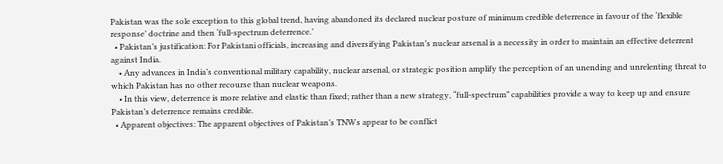Pakistan was the sole exception to this global trend, having abandoned its declared nuclear posture of minimum credible deterrence in favour of the ‘flexible response’ doctrine and then ‘full-spectrum deterrence.’
  • Pakistan’s justification: For Pakistani officials, increasing and diversifying Pakistan’s nuclear arsenal is a necessity in order to maintain an effective deterrent against India.
    • Any advances in India’s conventional military capability, nuclear arsenal, or strategic position amplify the perception of an unending and unrelenting threat to which Pakistan has no other recourse than nuclear weapons.
    • In this view, deterrence is more relative and elastic than fixed; rather than a new strategy, “full-spectrum” capabilities provide a way to keep up and ensure Pakistan’s deterrence remains credible.
  • Apparent objectives: The apparent objectives of Pakistan’s TNWs appear to be conflict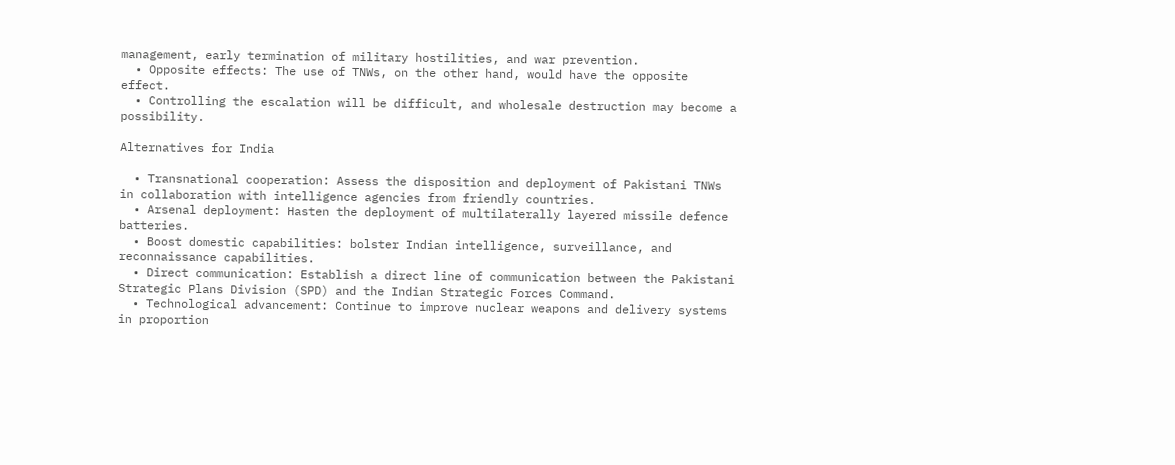management, early termination of military hostilities, and war prevention.
  • Opposite effects: The use of TNWs, on the other hand, would have the opposite effect.
  • Controlling the escalation will be difficult, and wholesale destruction may become a possibility.

Alternatives for India

  • Transnational cooperation: Assess the disposition and deployment of Pakistani TNWs in collaboration with intelligence agencies from friendly countries.
  • Arsenal deployment: Hasten the deployment of multilaterally layered missile defence batteries.
  • Boost domestic capabilities: bolster Indian intelligence, surveillance, and reconnaissance capabilities.
  • Direct communication: Establish a direct line of communication between the Pakistani Strategic Plans Division (SPD) and the Indian Strategic Forces Command.
  • Technological advancement: Continue to improve nuclear weapons and delivery systems in proportion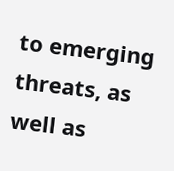to emerging threats, as well as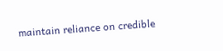maintain reliance on credible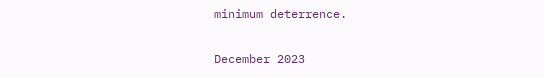minimum deterrence.

December 2023